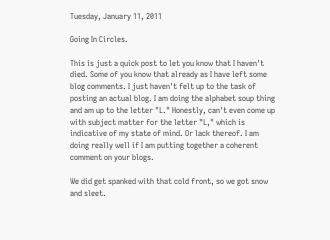Tuesday, January 11, 2011

Going In Circles.

This is just a quick post to let you know that I haven't died. Some of you know that already as I have left some blog comments. I just haven't felt up to the task of posting an actual blog. I am doing the alphabet soup thing and am up to the letter "L." Honestly, can't even come up with subject matter for the letter "L," which is indicative of my state of mind. Or lack thereof. I am doing really well if I am putting together a coherent comment on your blogs.

We did get spanked with that cold front, so we got snow and sleet.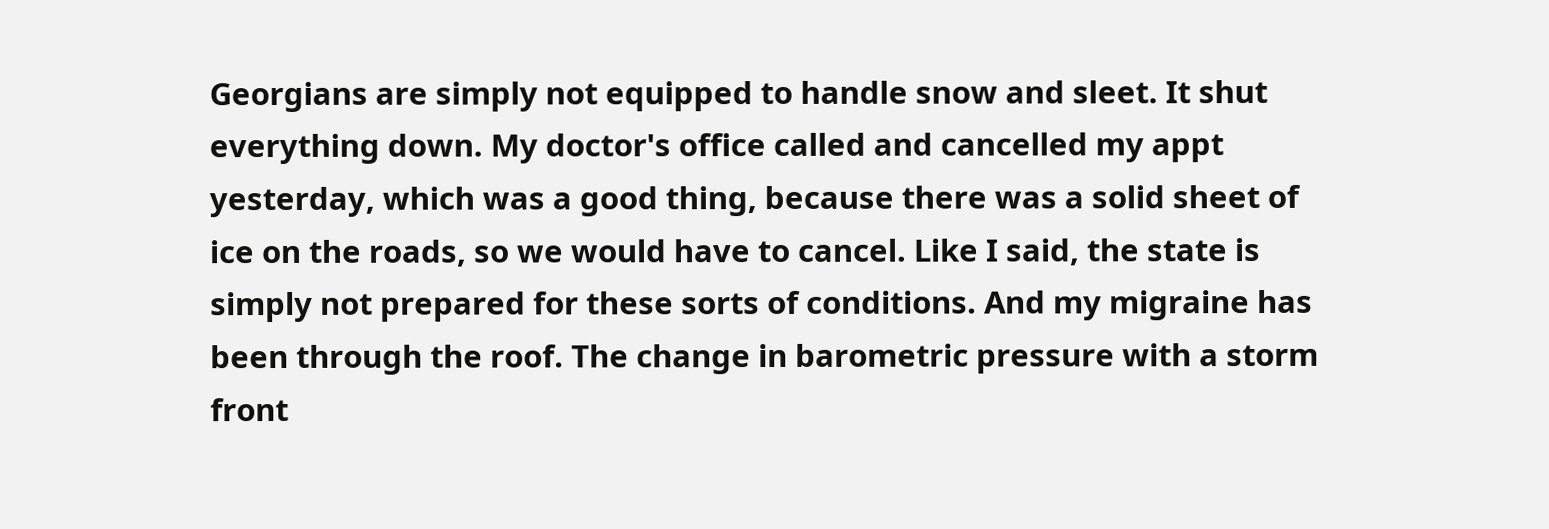Georgians are simply not equipped to handle snow and sleet. It shut everything down. My doctor's office called and cancelled my appt yesterday, which was a good thing, because there was a solid sheet of ice on the roads, so we would have to cancel. Like I said, the state is simply not prepared for these sorts of conditions. And my migraine has been through the roof. The change in barometric pressure with a storm front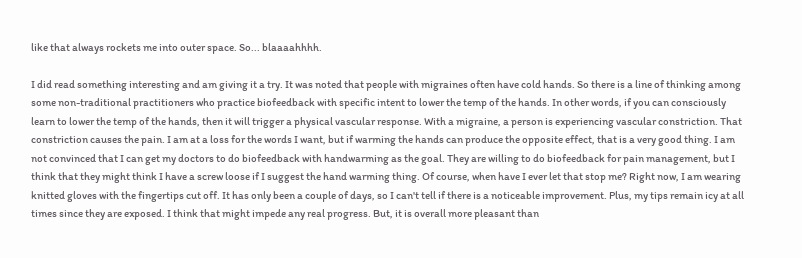like that always rockets me into outer space. So... blaaaahhhh.

I did read something interesting and am giving it a try. It was noted that people with migraines often have cold hands. So there is a line of thinking among some non-traditional practitioners who practice biofeedback with specific intent to lower the temp of the hands. In other words, if you can consciously learn to lower the temp of the hands, then it will trigger a physical vascular response. With a migraine, a person is experiencing vascular constriction. That constriction causes the pain. I am at a loss for the words I want, but if warming the hands can produce the opposite effect, that is a very good thing. I am not convinced that I can get my doctors to do biofeedback with handwarming as the goal. They are willing to do biofeedback for pain management, but I think that they might think I have a screw loose if I suggest the hand warming thing. Of course, when have I ever let that stop me? Right now, I am wearing knitted gloves with the fingertips cut off. It has only been a couple of days, so I can't tell if there is a noticeable improvement. Plus, my tips remain icy at all times since they are exposed. I think that might impede any real progress. But, it is overall more pleasant than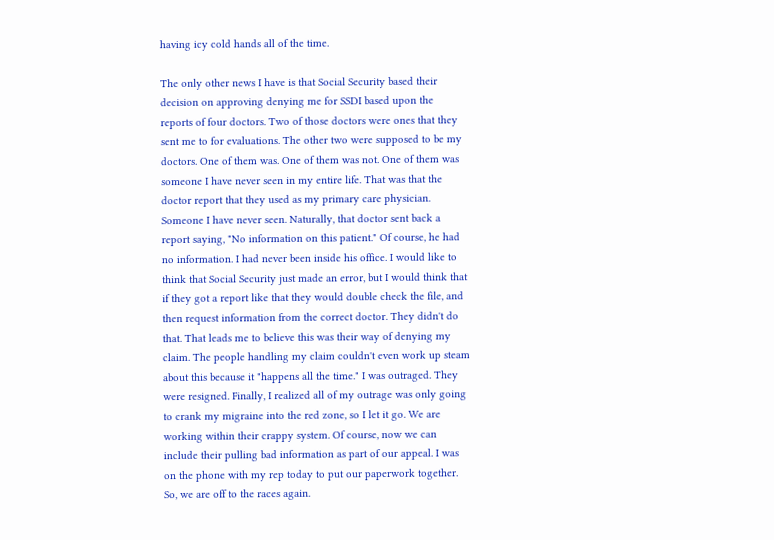having icy cold hands all of the time.

The only other news I have is that Social Security based their decision on approving denying me for SSDI based upon the reports of four doctors. Two of those doctors were ones that they sent me to for evaluations. The other two were supposed to be my doctors. One of them was. One of them was not. One of them was someone I have never seen in my entire life. That was that the doctor report that they used as my primary care physician. Someone I have never seen. Naturally, that doctor sent back a report saying, "No information on this patient." Of course, he had no information. I had never been inside his office. I would like to think that Social Security just made an error, but I would think that if they got a report like that they would double check the file, and then request information from the correct doctor. They didn't do that. That leads me to believe this was their way of denying my claim. The people handling my claim couldn't even work up steam about this because it "happens all the time." I was outraged. They were resigned. Finally, I realized all of my outrage was only going to crank my migraine into the red zone, so I let it go. We are working within their crappy system. Of course, now we can include their pulling bad information as part of our appeal. I was on the phone with my rep today to put our paperwork together. So, we are off to the races again.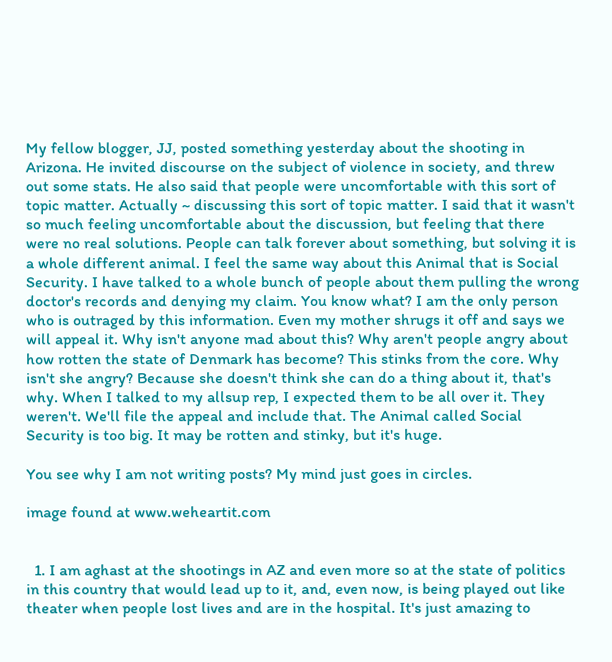My fellow blogger, JJ, posted something yesterday about the shooting in Arizona. He invited discourse on the subject of violence in society, and threw out some stats. He also said that people were uncomfortable with this sort of topic matter. Actually ~ discussing this sort of topic matter. I said that it wasn't so much feeling uncomfortable about the discussion, but feeling that there were no real solutions. People can talk forever about something, but solving it is a whole different animal. I feel the same way about this Animal that is Social Security. I have talked to a whole bunch of people about them pulling the wrong doctor's records and denying my claim. You know what? I am the only person who is outraged by this information. Even my mother shrugs it off and says we will appeal it. Why isn't anyone mad about this? Why aren't people angry about how rotten the state of Denmark has become? This stinks from the core. Why isn't she angry? Because she doesn't think she can do a thing about it, that's why. When I talked to my allsup rep, I expected them to be all over it. They weren't. We'll file the appeal and include that. The Animal called Social Security is too big. It may be rotten and stinky, but it's huge.

You see why I am not writing posts? My mind just goes in circles.

image found at www.weheartit.com


  1. I am aghast at the shootings in AZ and even more so at the state of politics in this country that would lead up to it, and, even now, is being played out like theater when people lost lives and are in the hospital. It's just amazing to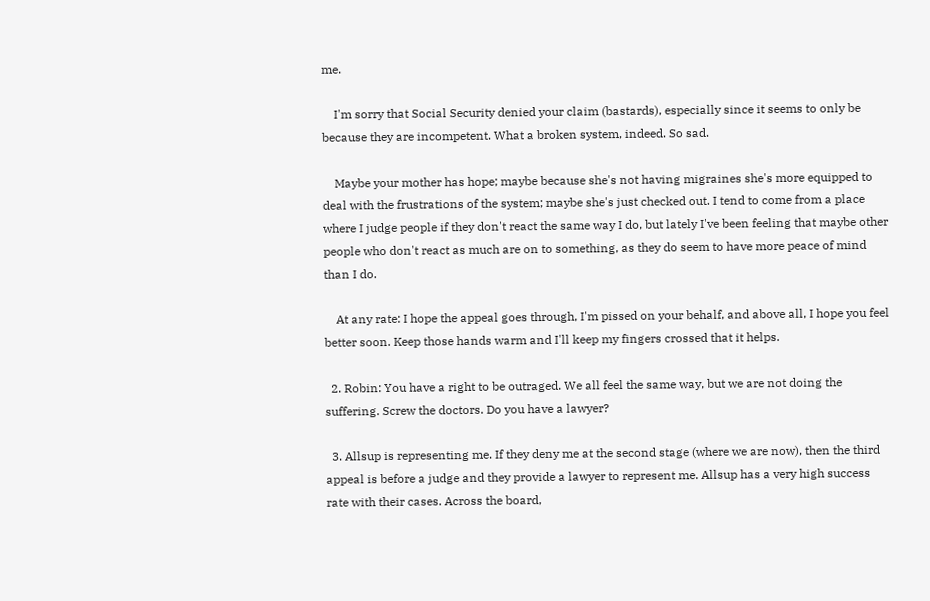me.

    I'm sorry that Social Security denied your claim (bastards), especially since it seems to only be because they are incompetent. What a broken system, indeed. So sad.

    Maybe your mother has hope; maybe because she's not having migraines she's more equipped to deal with the frustrations of the system; maybe she's just checked out. I tend to come from a place where I judge people if they don't react the same way I do, but lately I've been feeling that maybe other people who don't react as much are on to something, as they do seem to have more peace of mind than I do.

    At any rate: I hope the appeal goes through, I'm pissed on your behalf, and above all, I hope you feel better soon. Keep those hands warm and I'll keep my fingers crossed that it helps.

  2. Robin: You have a right to be outraged. We all feel the same way, but we are not doing the suffering. Screw the doctors. Do you have a lawyer?

  3. Allsup is representing me. If they deny me at the second stage (where we are now), then the third appeal is before a judge and they provide a lawyer to represent me. Allsup has a very high success rate with their cases. Across the board,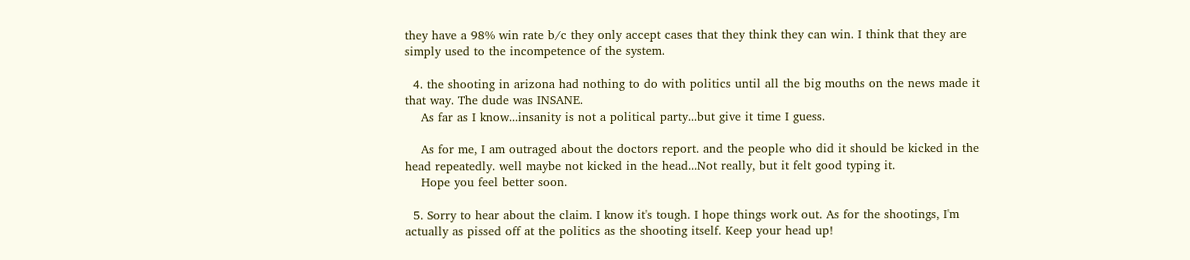they have a 98% win rate b/c they only accept cases that they think they can win. I think that they are simply used to the incompetence of the system.

  4. the shooting in arizona had nothing to do with politics until all the big mouths on the news made it that way. The dude was INSANE.
    As far as I know...insanity is not a political party...but give it time I guess.

    As for me, I am outraged about the doctors report. and the people who did it should be kicked in the head repeatedly. well maybe not kicked in the head...Not really, but it felt good typing it.
    Hope you feel better soon.

  5. Sorry to hear about the claim. I know it's tough. I hope things work out. As for the shootings, I'm actually as pissed off at the politics as the shooting itself. Keep your head up!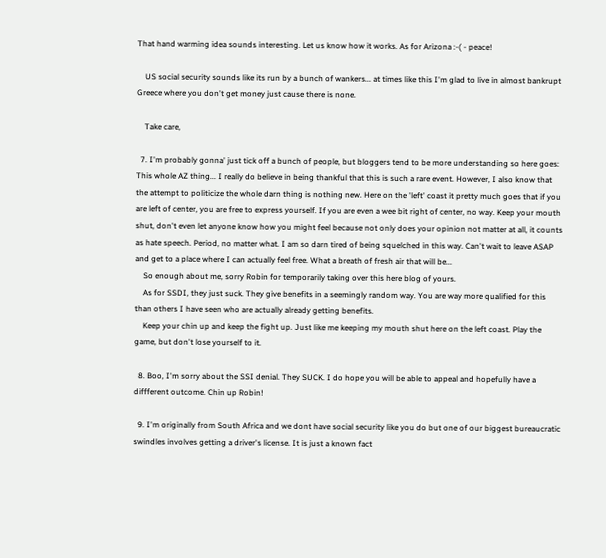That hand warming idea sounds interesting. Let us know how it works. As for Arizona :-( - peace!

    US social security sounds like its run by a bunch of wankers... at times like this I'm glad to live in almost bankrupt Greece where you don't get money just cause there is none.

    Take care,

  7. I'm probably gonna' just tick off a bunch of people, but bloggers tend to be more understanding so here goes: This whole AZ thing... I really do believe in being thankful that this is such a rare event. However, I also know that the attempt to politicize the whole darn thing is nothing new. Here on the 'left' coast it pretty much goes that if you are left of center, you are free to express yourself. If you are even a wee bit right of center, no way. Keep your mouth shut, don't even let anyone know how you might feel because not only does your opinion not matter at all, it counts as hate speech. Period, no matter what. I am so darn tired of being squelched in this way. Can't wait to leave ASAP and get to a place where I can actually feel free. What a breath of fresh air that will be...
    So enough about me, sorry Robin for temporarily taking over this here blog of yours.
    As for SSDI, they just suck. They give benefits in a seemingly random way. You are way more qualified for this than others I have seen who are actually already getting benefits.
    Keep your chin up and keep the fight up. Just like me keeping my mouth shut here on the left coast. Play the game, but don't lose yourself to it.

  8. Boo, I'm sorry about the SSI denial. They SUCK. I do hope you will be able to appeal and hopefully have a diffferent outcome. Chin up Robin!

  9. I'm originally from South Africa and we dont have social security like you do but one of our biggest bureaucratic swindles involves getting a driver's license. It is just a known fact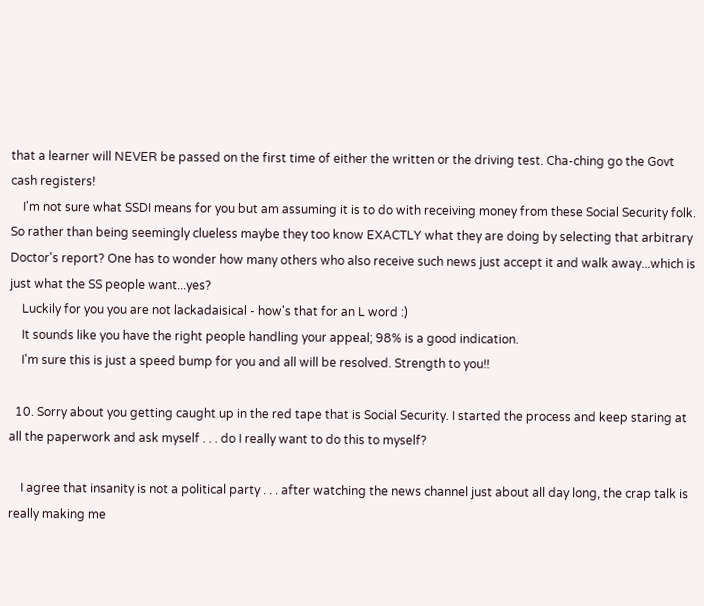that a learner will NEVER be passed on the first time of either the written or the driving test. Cha-ching go the Govt cash registers!
    I'm not sure what SSDI means for you but am assuming it is to do with receiving money from these Social Security folk. So rather than being seemingly clueless maybe they too know EXACTLY what they are doing by selecting that arbitrary Doctor's report? One has to wonder how many others who also receive such news just accept it and walk away...which is just what the SS people want...yes?
    Luckily for you you are not lackadaisical - how's that for an L word :)
    It sounds like you have the right people handling your appeal; 98% is a good indication.
    I'm sure this is just a speed bump for you and all will be resolved. Strength to you!!

  10. Sorry about you getting caught up in the red tape that is Social Security. I started the process and keep staring at all the paperwork and ask myself . . . do I really want to do this to myself?

    I agree that insanity is not a political party . . . after watching the news channel just about all day long, the crap talk is really making me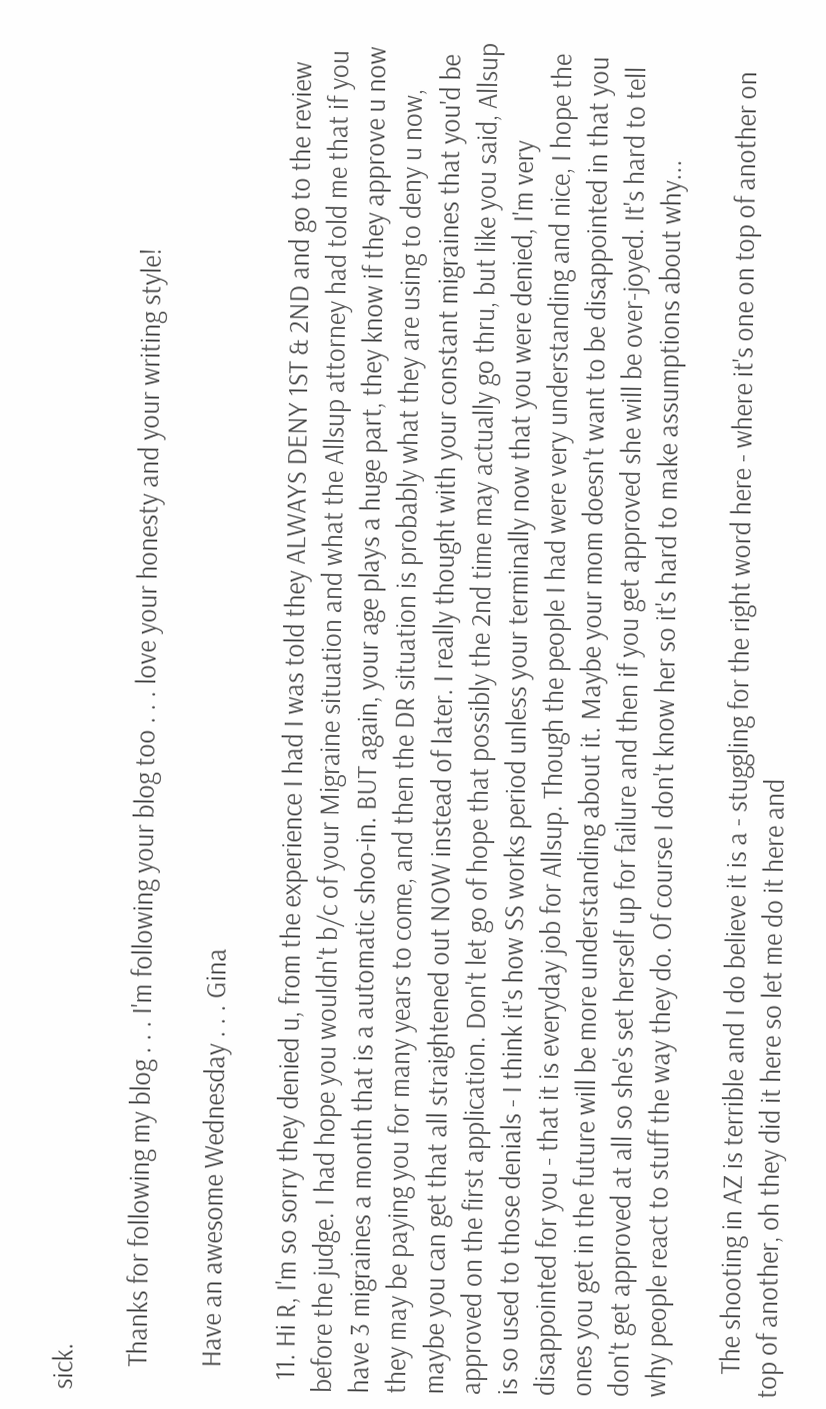sick.

    Thanks for following my blog . . . I'm following your blog too . . . love your honesty and your writing style!

    Have an awesome Wednesday . . . Gina

  11. Hi R, I'm so sorry they denied u, from the experience I had I was told they ALWAYS DENY 1ST & 2ND and go to the review before the judge. I had hope you wouldn't b/c of your Migraine situation and what the Allsup attorney had told me that if you have 3 migraines a month that is a automatic shoo-in. BUT again, your age plays a huge part, they know if they approve u now they may be paying you for many years to come, and then the DR situation is probably what they are using to deny u now, maybe you can get that all straightened out NOW instead of later. I really thought with your constant migraines that you'd be approved on the first application. Don't let go of hope that possibly the 2nd time may actually go thru, but like you said, Allsup is so used to those denials - I think it's how SS works period unless your terminally now that you were denied, I'm very disappointed for you - that it is everyday job for Allsup. Though the people I had were very understanding and nice, I hope the ones you get in the future will be more understanding about it. Maybe your mom doesn't want to be disappointed in that you don't get approved at all so she's set herself up for failure and then if you get approved she will be over-joyed. It's hard to tell why people react to stuff the way they do. Of course I don't know her so it's hard to make assumptions about why...

    The shooting in AZ is terrible and I do believe it is a - stuggling for the right word here - where it's one on top of another on top of another, oh they did it here so let me do it here and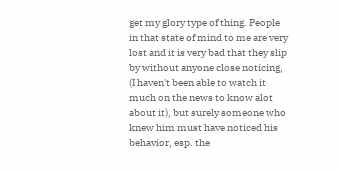get my glory type of thing. People in that state of mind to me are very lost and it is very bad that they slip by without anyone close noticing, (I haven't been able to watch it much on the news to know alot about it), but surely someone who knew him must have noticed his behavior, esp. the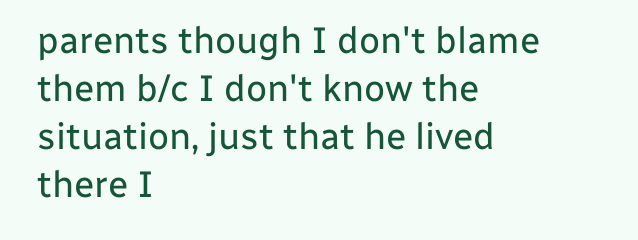parents though I don't blame them b/c I don't know the situation, just that he lived there I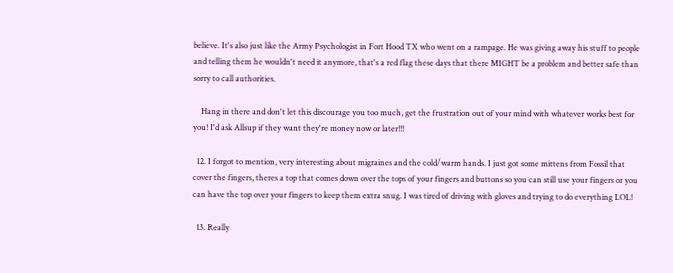believe. It's also just like the Army Psychologist in Fort Hood TX who went on a rampage. He was giving away his stuff to people and telling them he wouldn't need it anymore, that's a red flag these days that there MIGHT be a problem and better safe than sorry to call authorities.

    Hang in there and don't let this discourage you too much, get the frustration out of your mind with whatever works best for you! I'd ask Allsup if they want they're money now or later!!!

  12. I forgot to mention, very interesting about migraines and the cold/warm hands. I just got some mittens from Fossil that cover the fingers, theres a top that comes down over the tops of your fingers and buttons so you can still use your fingers or you can have the top over your fingers to keep them extra snug. I was tired of driving with gloves and trying to do everything LOL!

  13. Really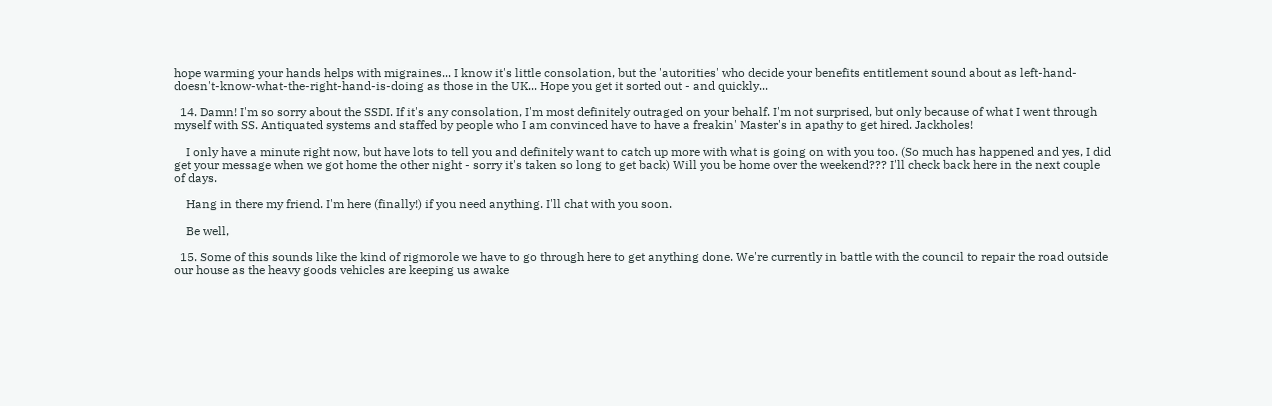hope warming your hands helps with migraines... I know it's little consolation, but the 'autorities' who decide your benefits entitlement sound about as left-hand-doesn't-know-what-the-right-hand-is-doing as those in the UK... Hope you get it sorted out - and quickly...

  14. Damn! I'm so sorry about the SSDI. If it's any consolation, I'm most definitely outraged on your behalf. I'm not surprised, but only because of what I went through myself with SS. Antiquated systems and staffed by people who I am convinced have to have a freakin' Master's in apathy to get hired. Jackholes!

    I only have a minute right now, but have lots to tell you and definitely want to catch up more with what is going on with you too. (So much has happened and yes, I did get your message when we got home the other night - sorry it's taken so long to get back) Will you be home over the weekend??? I'll check back here in the next couple of days.

    Hang in there my friend. I'm here (finally!) if you need anything. I'll chat with you soon.

    Be well,

  15. Some of this sounds like the kind of rigmorole we have to go through here to get anything done. We're currently in battle with the council to repair the road outside our house as the heavy goods vehicles are keeping us awake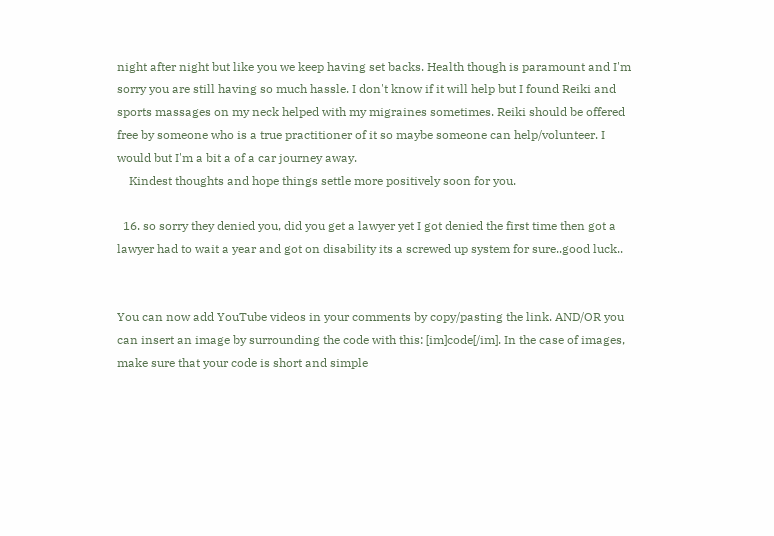night after night but like you we keep having set backs. Health though is paramount and I'm sorry you are still having so much hassle. I don't know if it will help but I found Reiki and sports massages on my neck helped with my migraines sometimes. Reiki should be offered free by someone who is a true practitioner of it so maybe someone can help/volunteer. I would but I'm a bit a of a car journey away.
    Kindest thoughts and hope things settle more positively soon for you.

  16. so sorry they denied you, did you get a lawyer yet I got denied the first time then got a lawyer had to wait a year and got on disability its a screwed up system for sure..good luck..


You can now add YouTube videos in your comments by copy/pasting the link. AND/OR you can insert an image by surrounding the code with this: [im]code[/im]. In the case of images, make sure that your code is short and simple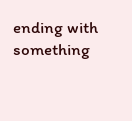ending with something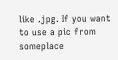like .jpg. If you want to use a pic from someplace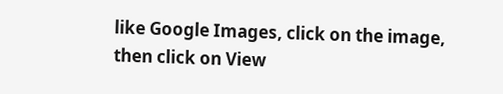like Google Images, click on the image, then click on View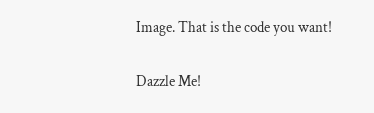Image. That is the code you want!

Dazzle Me!